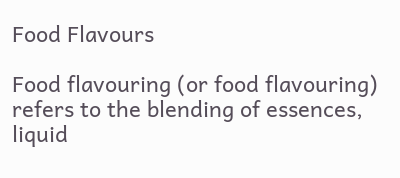Food Flavours

Food flavouring (or food flavouring) refers to the blending of essences, liquid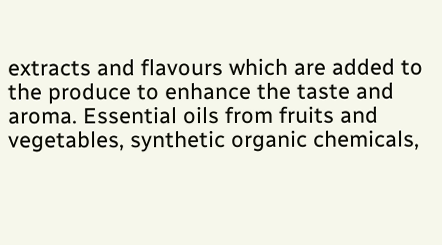extracts and flavours which are added to the produce to enhance the taste and aroma. Essential oils from fruits and vegetables, synthetic organic chemicals,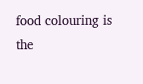food colouring is the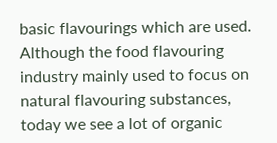basic flavourings which are used. Although the food flavouring industry mainly used to focus on natural flavouring substances, today we see a lot of organic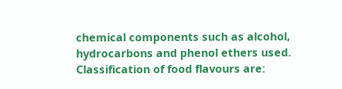chemical components such as alcohol, hydrocarbons and phenol ethers used. Classification of food flavours are: